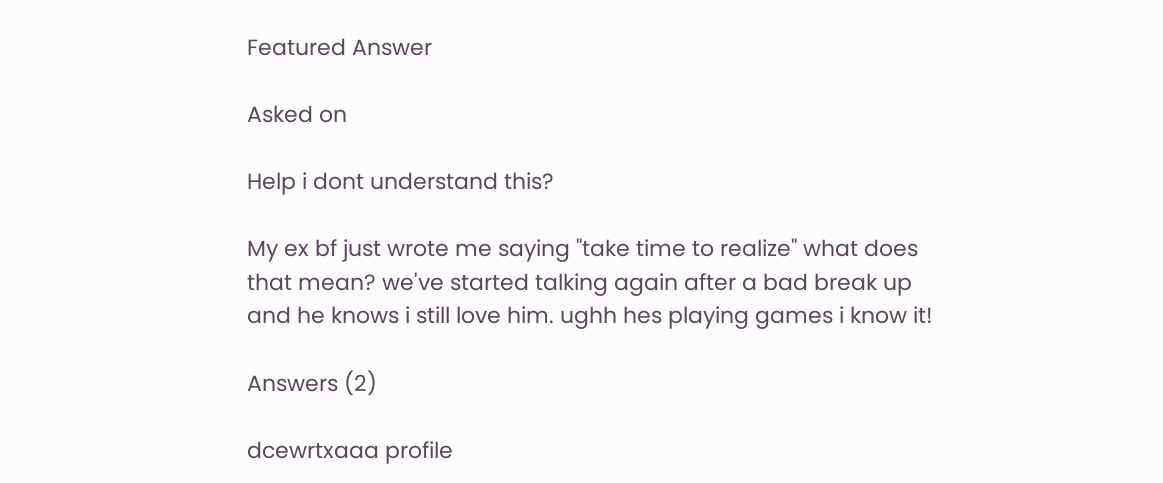Featured Answer

Asked on

Help i dont understand this?

My ex bf just wrote me saying "take time to realize" what does that mean? we've started talking again after a bad break up and he knows i still love him. ughh hes playing games i know it!

Answers (2)

dcewrtxaaa profile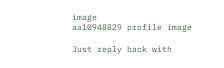image
aa10948829 profile image

Just reply back with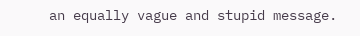an equally vague and stupid message.